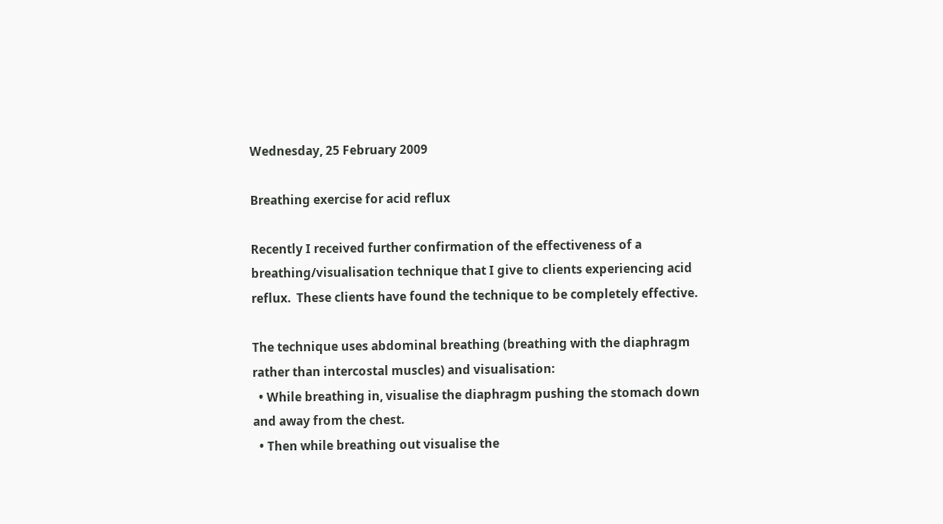Wednesday, 25 February 2009

Breathing exercise for acid reflux

Recently I received further confirmation of the effectiveness of a breathing/visualisation technique that I give to clients experiencing acid reflux.  These clients have found the technique to be completely effective.

The technique uses abdominal breathing (breathing with the diaphragm rather than intercostal muscles) and visualisation:
  • While breathing in, visualise the diaphragm pushing the stomach down and away from the chest.
  • Then while breathing out visualise the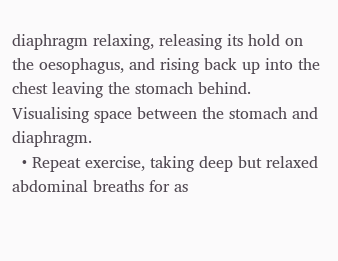diaphragm relaxing, releasing its hold on the oesophagus, and rising back up into the chest leaving the stomach behind.  Visualising space between the stomach and diaphragm.
  • Repeat exercise, taking deep but relaxed abdominal breaths for as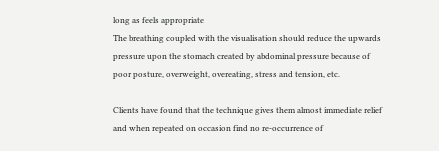long as feels appropriate
The breathing coupled with the visualisation should reduce the upwards pressure upon the stomach created by abdominal pressure because of poor posture, overweight, overeating, stress and tension, etc.

Clients have found that the technique gives them almost immediate relief and when repeated on occasion find no re-occurrence of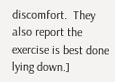discomfort.  They also report the exercise is best done lying down.]